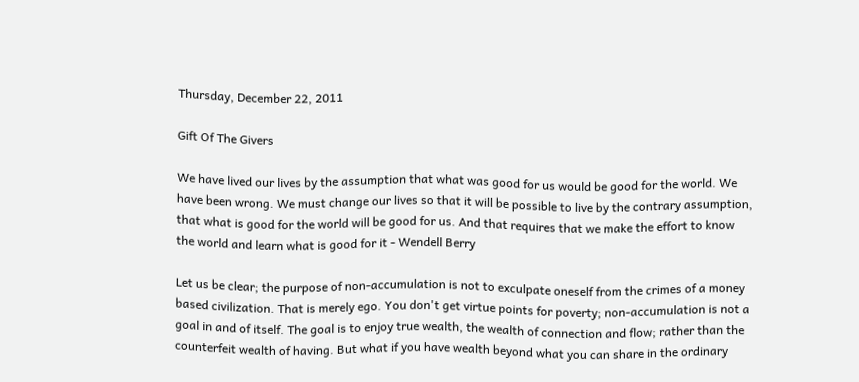Thursday, December 22, 2011

Gift Of The Givers

We have lived our lives by the assumption that what was good for us would be good for the world. We have been wrong. We must change our lives so that it will be possible to live by the contrary assumption, that what is good for the world will be good for us. And that requires that we make the effort to know the world and learn what is good for it - Wendell Berry

Let us be clear; the purpose of non-accumulation is not to exculpate oneself from the crimes of a money based civilization. That is merely ego. You don't get virtue points for poverty; non-accumulation is not a goal in and of itself. The goal is to enjoy true wealth, the wealth of connection and flow; rather than the counterfeit wealth of having. But what if you have wealth beyond what you can share in the ordinary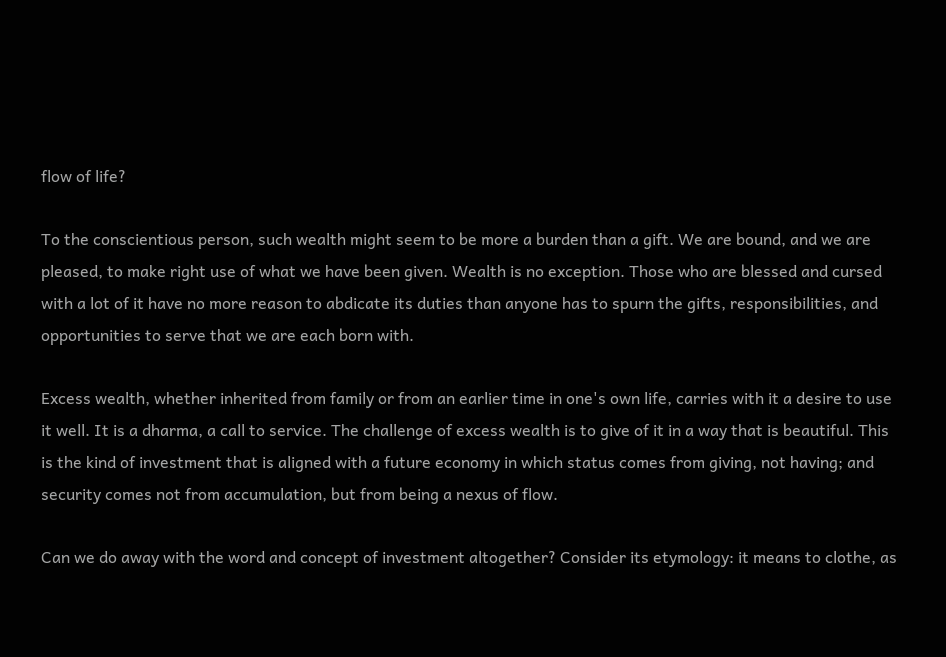flow of life?

To the conscientious person, such wealth might seem to be more a burden than a gift. We are bound, and we are pleased, to make right use of what we have been given. Wealth is no exception. Those who are blessed and cursed with a lot of it have no more reason to abdicate its duties than anyone has to spurn the gifts, responsibilities, and opportunities to serve that we are each born with.

Excess wealth, whether inherited from family or from an earlier time in one's own life, carries with it a desire to use it well. It is a dharma, a call to service. The challenge of excess wealth is to give of it in a way that is beautiful. This is the kind of investment that is aligned with a future economy in which status comes from giving, not having; and security comes not from accumulation, but from being a nexus of flow.

Can we do away with the word and concept of investment altogether? Consider its etymology: it means to clothe, as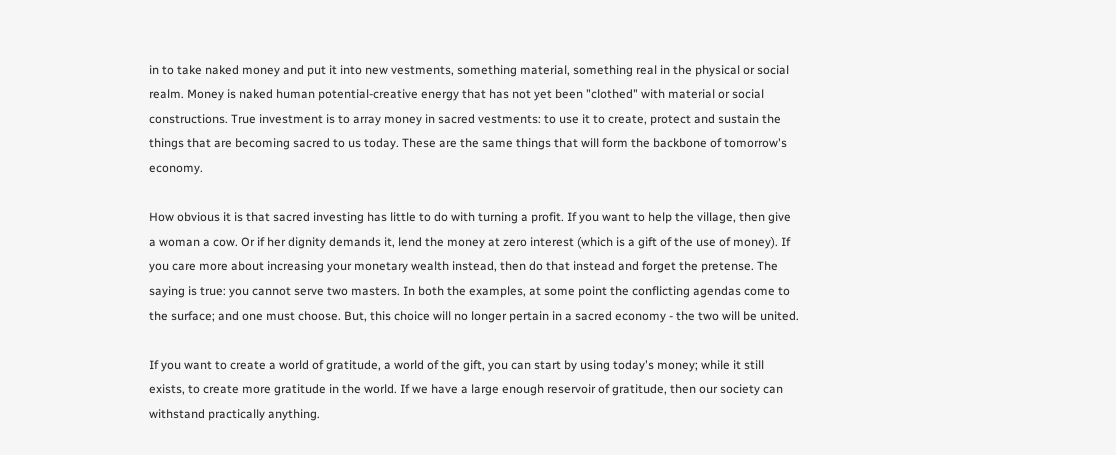in to take naked money and put it into new vestments, something material, something real in the physical or social realm. Money is naked human potential-creative energy that has not yet been "clothed" with material or social constructions. True investment is to array money in sacred vestments: to use it to create, protect and sustain the things that are becoming sacred to us today. These are the same things that will form the backbone of tomorrow's economy.

How obvious it is that sacred investing has little to do with turning a profit. If you want to help the village, then give a woman a cow. Or if her dignity demands it, lend the money at zero interest (which is a gift of the use of money). If you care more about increasing your monetary wealth instead, then do that instead and forget the pretense. The saying is true: you cannot serve two masters. In both the examples, at some point the conflicting agendas come to the surface; and one must choose. But, this choice will no longer pertain in a sacred economy - the two will be united.

If you want to create a world of gratitude, a world of the gift, you can start by using today's money; while it still exists, to create more gratitude in the world. If we have a large enough reservoir of gratitude, then our society can withstand practically anything.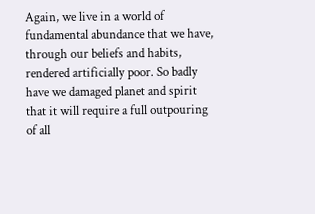Again, we live in a world of fundamental abundance that we have, through our beliefs and habits, rendered artificially poor. So badly have we damaged planet and spirit that it will require a full outpouring of all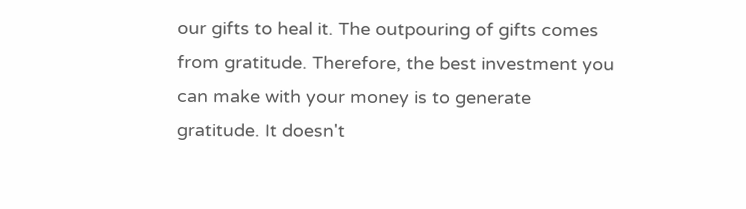our gifts to heal it. The outpouring of gifts comes from gratitude. Therefore, the best investment you can make with your money is to generate gratitude. It doesn't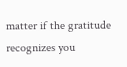matter if the gratitude recognizes you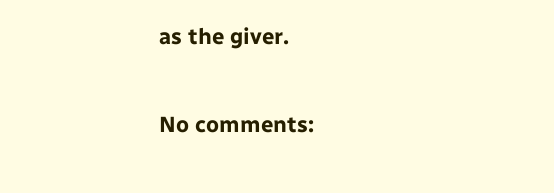as the giver.

No comments: